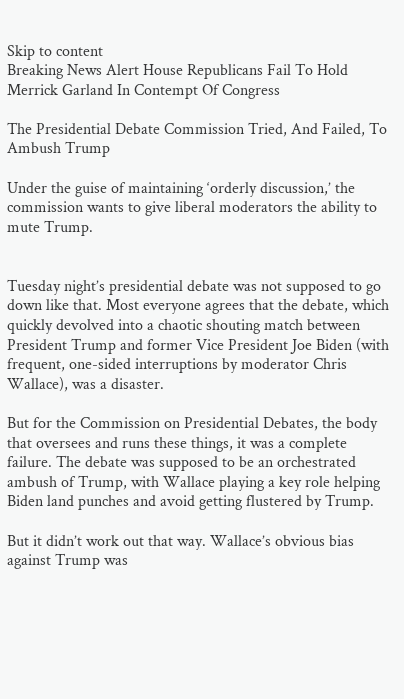Skip to content
Breaking News Alert House Republicans Fail To Hold Merrick Garland In Contempt Of Congress

The Presidential Debate Commission Tried, And Failed, To Ambush Trump

Under the guise of maintaining ‘orderly discussion,’ the commission wants to give liberal moderators the ability to mute Trump.


Tuesday night’s presidential debate was not supposed to go down like that. Most everyone agrees that the debate, which quickly devolved into a chaotic shouting match between President Trump and former Vice President Joe Biden (with frequent, one-sided interruptions by moderator Chris Wallace), was a disaster.

But for the Commission on Presidential Debates, the body that oversees and runs these things, it was a complete failure. The debate was supposed to be an orchestrated ambush of Trump, with Wallace playing a key role helping Biden land punches and avoid getting flustered by Trump.

But it didn’t work out that way. Wallace’s obvious bias against Trump was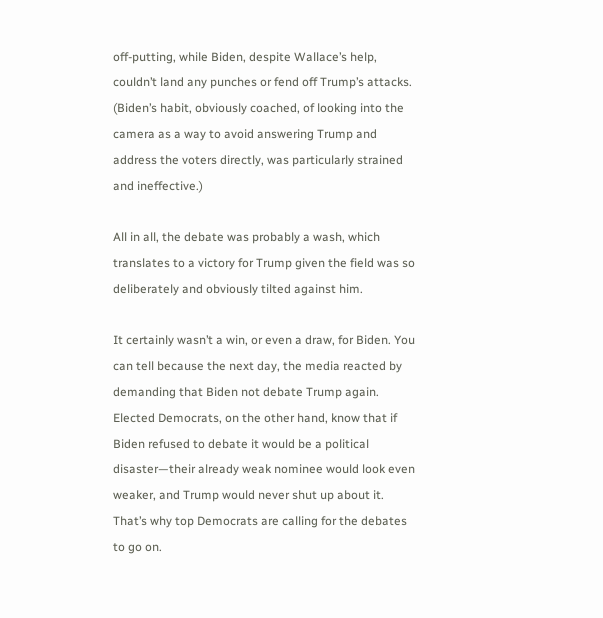off-putting, while Biden, despite Wallace’s help, couldn’t land any punches or fend off Trump’s attacks. (Biden’s habit, obviously coached, of looking into the camera as a way to avoid answering Trump and address the voters directly, was particularly strained and ineffective.)

All in all, the debate was probably a wash, which translates to a victory for Trump given the field was so deliberately and obviously tilted against him.

It certainly wasn’t a win, or even a draw, for Biden. You can tell because the next day, the media reacted by demanding that Biden not debate Trump again. Elected Democrats, on the other hand, know that if Biden refused to debate it would be a political disaster—their already weak nominee would look even weaker, and Trump would never shut up about it. That’s why top Democrats are calling for the debates to go on.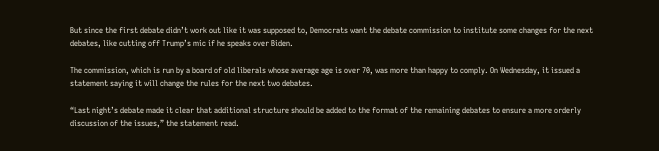But since the first debate didn’t work out like it was supposed to, Democrats want the debate commission to institute some changes for the next debates, like cutting off Trump’s mic if he speaks over Biden.

The commission, which is run by a board of old liberals whose average age is over 70, was more than happy to comply. On Wednesday, it issued a statement saying it will change the rules for the next two debates.

“Last night’s debate made it clear that additional structure should be added to the format of the remaining debates to ensure a more orderly discussion of the issues,” the statement read.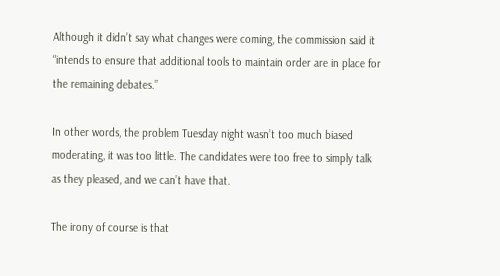Although it didn’t say what changes were coming, the commission said it “intends to ensure that additional tools to maintain order are in place for the remaining debates.”

In other words, the problem Tuesday night wasn’t too much biased moderating, it was too little. The candidates were too free to simply talk as they pleased, and we can’t have that.

The irony of course is that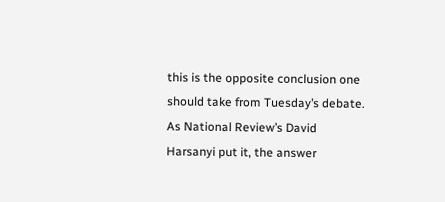this is the opposite conclusion one should take from Tuesday’s debate. As National Review’s David Harsanyi put it, the answer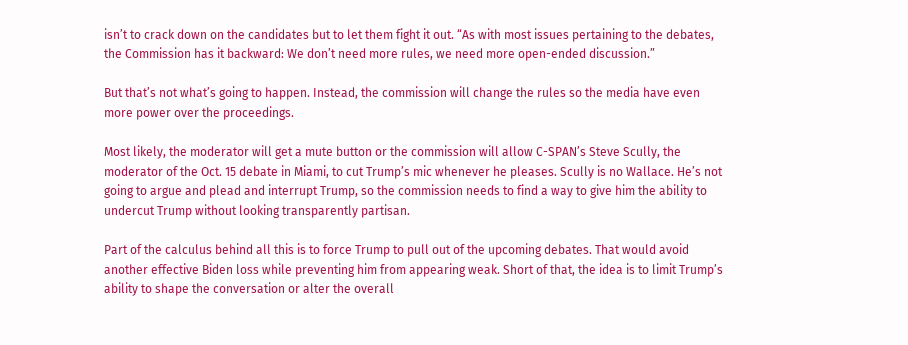isn’t to crack down on the candidates but to let them fight it out. “As with most issues pertaining to the debates, the Commission has it backward: We don’t need more rules, we need more open-ended discussion.”

But that’s not what’s going to happen. Instead, the commission will change the rules so the media have even more power over the proceedings.

Most likely, the moderator will get a mute button or the commission will allow C-SPAN’s Steve Scully, the moderator of the Oct. 15 debate in Miami, to cut Trump’s mic whenever he pleases. Scully is no Wallace. He’s not going to argue and plead and interrupt Trump, so the commission needs to find a way to give him the ability to undercut Trump without looking transparently partisan.

Part of the calculus behind all this is to force Trump to pull out of the upcoming debates. That would avoid another effective Biden loss while preventing him from appearing weak. Short of that, the idea is to limit Trump’s ability to shape the conversation or alter the overall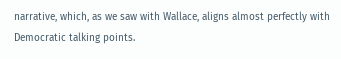narrative, which, as we saw with Wallace, aligns almost perfectly with Democratic talking points.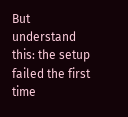But understand this: the setup failed the first time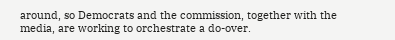around, so Democrats and the commission, together with the media, are working to orchestrate a do-over.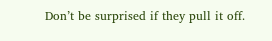Don’t be surprised if they pull it off.